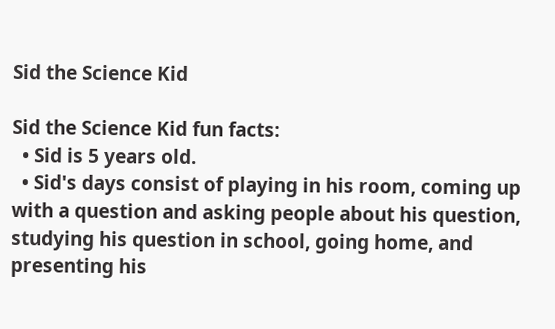Sid the Science Kid

Sid the Science Kid fun facts:
  • Sid is 5 years old.
  • Sid's days consist of playing in his room, coming up with a question and asking people about his question, studying his question in school, going home, and presenting his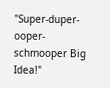"Super-duper-ooper-schmooper Big Idea!"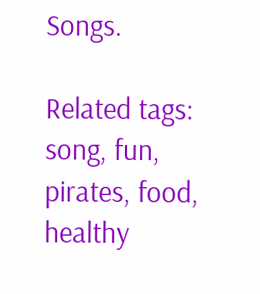Songs.

Related tags:
song, fun, pirates, food, healthy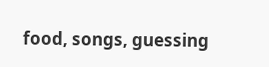food, songs, guessing